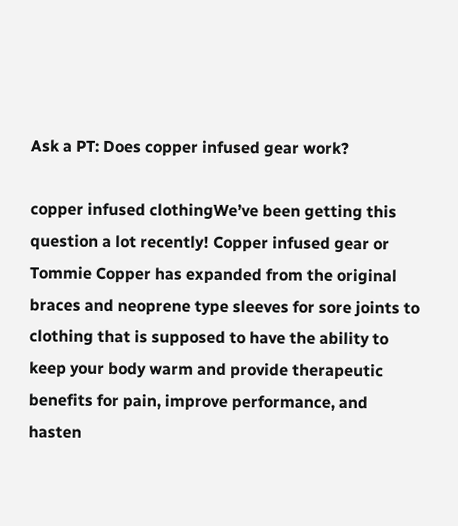Ask a PT: Does copper infused gear work?

copper infused clothingWe’ve been getting this question a lot recently! Copper infused gear or Tommie Copper has expanded from the original braces and neoprene type sleeves for sore joints to clothing that is supposed to have the ability to keep your body warm and provide therapeutic benefits for pain, improve performance, and hasten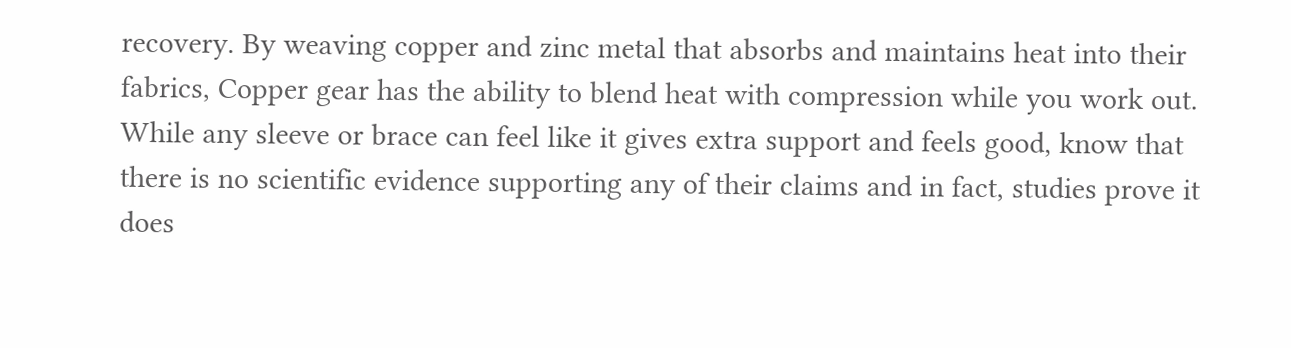recovery. By weaving copper and zinc metal that absorbs and maintains heat into their fabrics, Copper gear has the ability to blend heat with compression while you work out. While any sleeve or brace can feel like it gives extra support and feels good, know that there is no scientific evidence supporting any of their claims and in fact, studies prove it does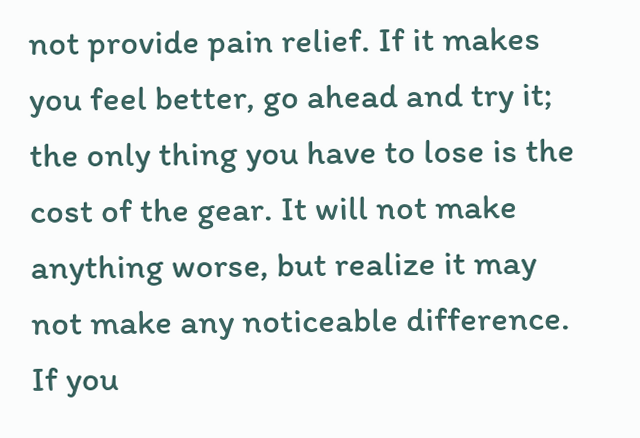not provide pain relief. If it makes you feel better, go ahead and try it; the only thing you have to lose is the cost of the gear. It will not make anything worse, but realize it may not make any noticeable difference. If you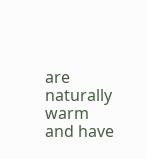are naturally warm and have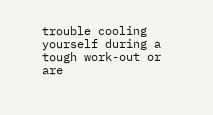trouble cooling yourself during a tough work-out or are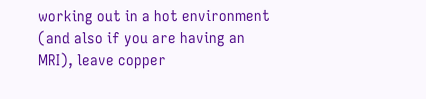working out in a hot environment (and also if you are having an MRI), leave copper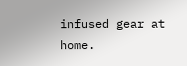infused gear at home.